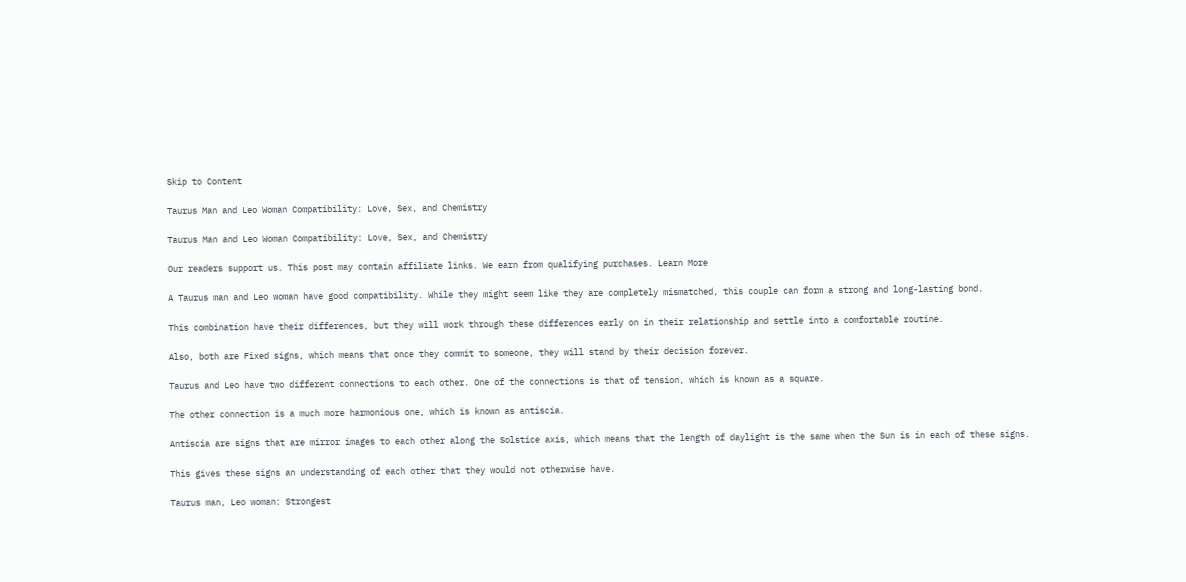Skip to Content

Taurus Man and Leo Woman Compatibility: Love, Sex, and Chemistry

Taurus Man and Leo Woman Compatibility: Love, Sex, and Chemistry

Our readers support us. This post may contain affiliate links. We earn from qualifying purchases. Learn More

A Taurus man and Leo woman have good compatibility. While they might seem like they are completely mismatched, this couple can form a strong and long-lasting bond.

This combination have their differences, but they will work through these differences early on in their relationship and settle into a comfortable routine.

Also, both are Fixed signs, which means that once they commit to someone, they will stand by their decision forever.

Taurus and Leo have two different connections to each other. One of the connections is that of tension, which is known as a square.

The other connection is a much more harmonious one, which is known as antiscia.

Antiscia are signs that are mirror images to each other along the Solstice axis, which means that the length of daylight is the same when the Sun is in each of these signs.

This gives these signs an understanding of each other that they would not otherwise have.

Taurus man, Leo woman: Strongest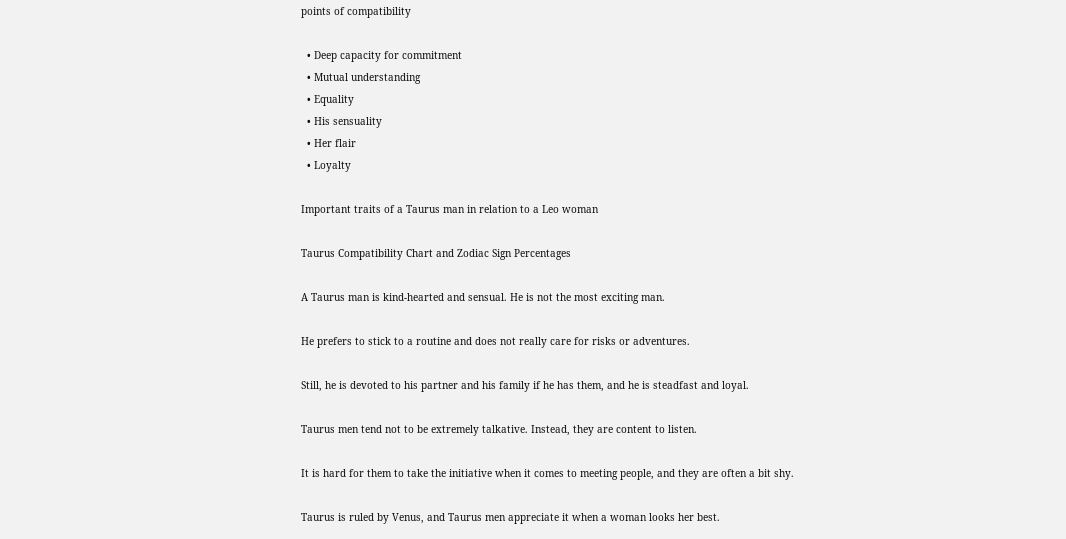points of compatibility

  • Deep capacity for commitment
  • Mutual understanding
  • Equality
  • His sensuality
  • Her flair
  • Loyalty

Important traits of a Taurus man in relation to a Leo woman

Taurus Compatibility Chart and Zodiac Sign Percentages

A Taurus man is kind-hearted and sensual. He is not the most exciting man.

He prefers to stick to a routine and does not really care for risks or adventures.

Still, he is devoted to his partner and his family if he has them, and he is steadfast and loyal.

Taurus men tend not to be extremely talkative. Instead, they are content to listen.

It is hard for them to take the initiative when it comes to meeting people, and they are often a bit shy.

Taurus is ruled by Venus, and Taurus men appreciate it when a woman looks her best.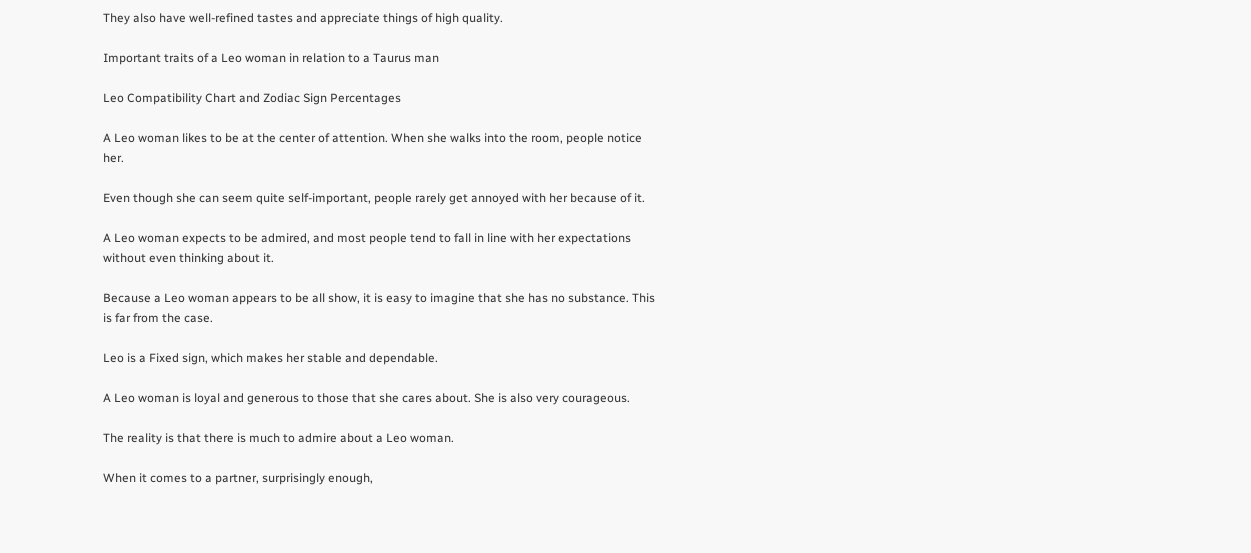They also have well-refined tastes and appreciate things of high quality.

Important traits of a Leo woman in relation to a Taurus man

Leo Compatibility Chart and Zodiac Sign Percentages

A Leo woman likes to be at the center of attention. When she walks into the room, people notice her.

Even though she can seem quite self-important, people rarely get annoyed with her because of it.

A Leo woman expects to be admired, and most people tend to fall in line with her expectations without even thinking about it.

Because a Leo woman appears to be all show, it is easy to imagine that she has no substance. This is far from the case.

Leo is a Fixed sign, which makes her stable and dependable.

A Leo woman is loyal and generous to those that she cares about. She is also very courageous.

The reality is that there is much to admire about a Leo woman.

When it comes to a partner, surprisingly enough,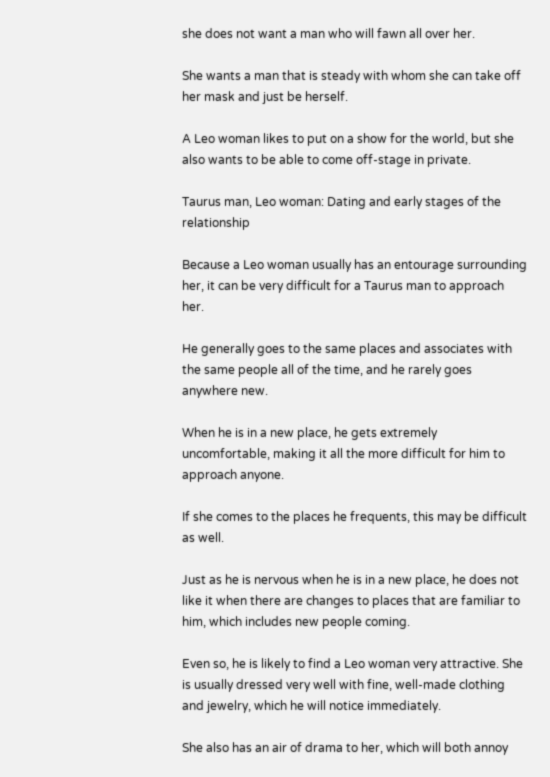she does not want a man who will fawn all over her.

She wants a man that is steady with whom she can take off her mask and just be herself.

A Leo woman likes to put on a show for the world, but she also wants to be able to come off-stage in private.

Taurus man, Leo woman: Dating and early stages of the relationship

Because a Leo woman usually has an entourage surrounding her, it can be very difficult for a Taurus man to approach her.

He generally goes to the same places and associates with the same people all of the time, and he rarely goes anywhere new.

When he is in a new place, he gets extremely uncomfortable, making it all the more difficult for him to approach anyone.

If she comes to the places he frequents, this may be difficult as well.

Just as he is nervous when he is in a new place, he does not like it when there are changes to places that are familiar to him, which includes new people coming.

Even so, he is likely to find a Leo woman very attractive. She is usually dressed very well with fine, well-made clothing and jewelry, which he will notice immediately.

She also has an air of drama to her, which will both annoy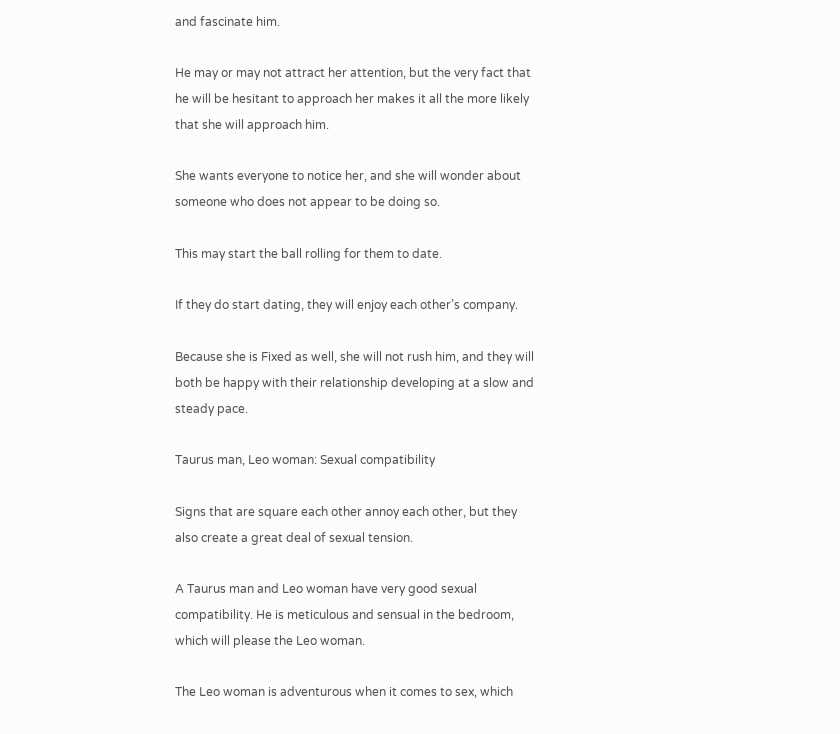and fascinate him.

He may or may not attract her attention, but the very fact that he will be hesitant to approach her makes it all the more likely that she will approach him.

She wants everyone to notice her, and she will wonder about someone who does not appear to be doing so.

This may start the ball rolling for them to date.

If they do start dating, they will enjoy each other’s company.

Because she is Fixed as well, she will not rush him, and they will both be happy with their relationship developing at a slow and steady pace.

Taurus man, Leo woman: Sexual compatibility

Signs that are square each other annoy each other, but they also create a great deal of sexual tension.

A Taurus man and Leo woman have very good sexual compatibility. He is meticulous and sensual in the bedroom, which will please the Leo woman.

The Leo woman is adventurous when it comes to sex, which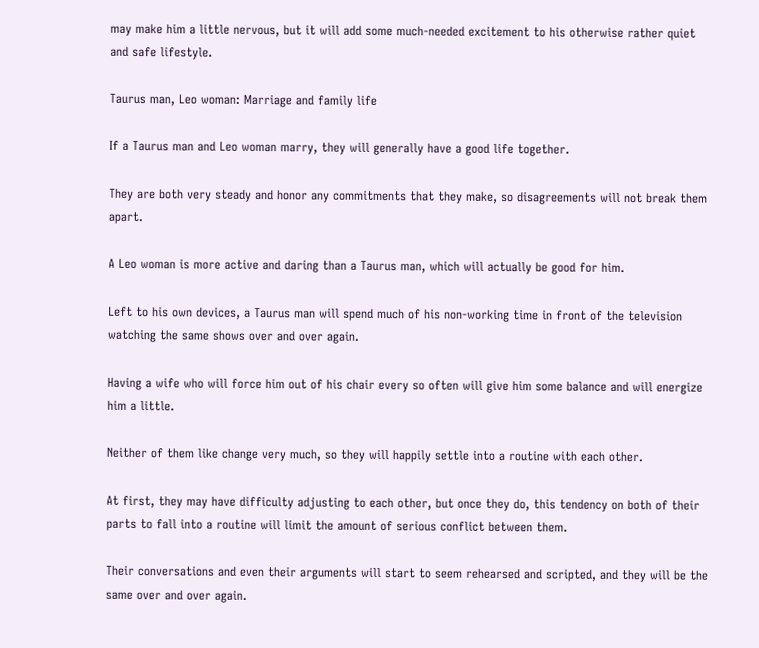may make him a little nervous, but it will add some much-needed excitement to his otherwise rather quiet and safe lifestyle.

Taurus man, Leo woman: Marriage and family life

If a Taurus man and Leo woman marry, they will generally have a good life together.

They are both very steady and honor any commitments that they make, so disagreements will not break them apart.

A Leo woman is more active and daring than a Taurus man, which will actually be good for him.

Left to his own devices, a Taurus man will spend much of his non-working time in front of the television watching the same shows over and over again.

Having a wife who will force him out of his chair every so often will give him some balance and will energize him a little.

Neither of them like change very much, so they will happily settle into a routine with each other.

At first, they may have difficulty adjusting to each other, but once they do, this tendency on both of their parts to fall into a routine will limit the amount of serious conflict between them.

Their conversations and even their arguments will start to seem rehearsed and scripted, and they will be the same over and over again.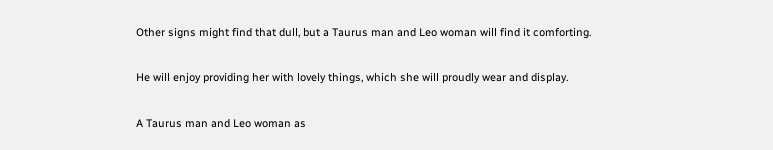Other signs might find that dull, but a Taurus man and Leo woman will find it comforting.

He will enjoy providing her with lovely things, which she will proudly wear and display.

A Taurus man and Leo woman as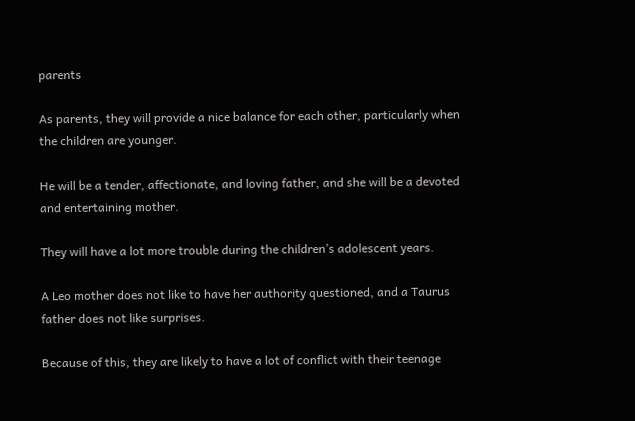parents

As parents, they will provide a nice balance for each other, particularly when the children are younger.

He will be a tender, affectionate, and loving father, and she will be a devoted and entertaining mother.

They will have a lot more trouble during the children’s adolescent years.

A Leo mother does not like to have her authority questioned, and a Taurus father does not like surprises.

Because of this, they are likely to have a lot of conflict with their teenage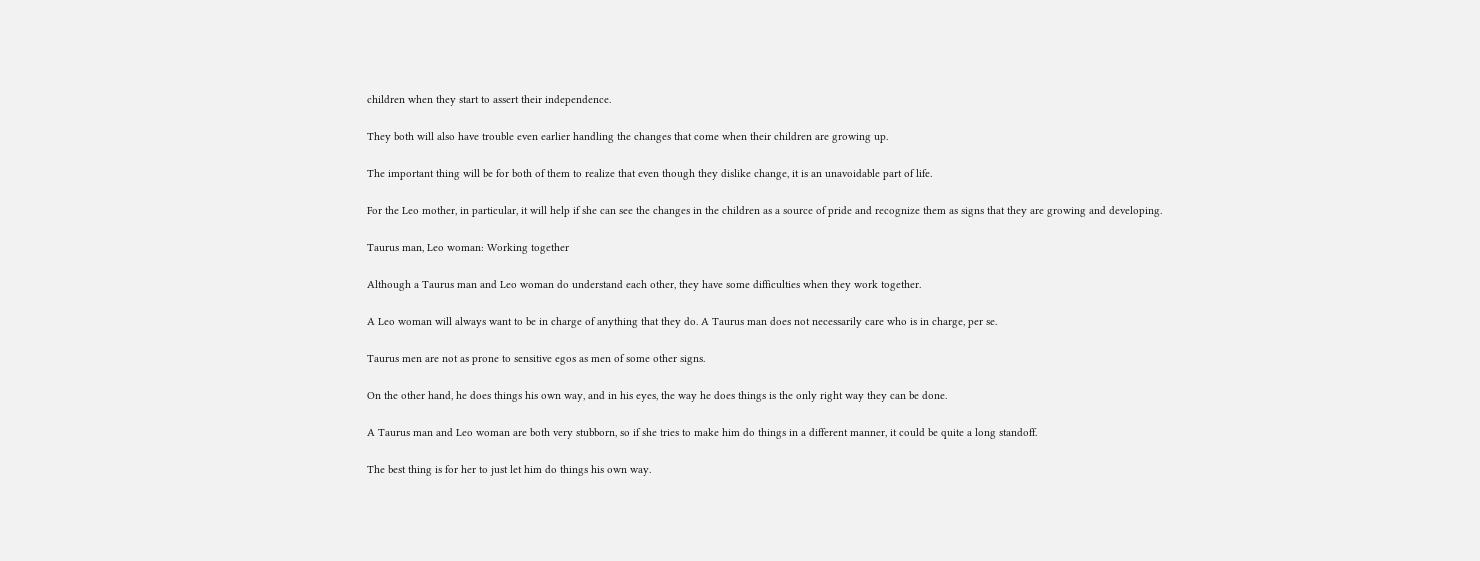children when they start to assert their independence.

They both will also have trouble even earlier handling the changes that come when their children are growing up.

The important thing will be for both of them to realize that even though they dislike change, it is an unavoidable part of life.

For the Leo mother, in particular, it will help if she can see the changes in the children as a source of pride and recognize them as signs that they are growing and developing.

Taurus man, Leo woman: Working together

Although a Taurus man and Leo woman do understand each other, they have some difficulties when they work together.

A Leo woman will always want to be in charge of anything that they do. A Taurus man does not necessarily care who is in charge, per se.

Taurus men are not as prone to sensitive egos as men of some other signs.

On the other hand, he does things his own way, and in his eyes, the way he does things is the only right way they can be done.

A Taurus man and Leo woman are both very stubborn, so if she tries to make him do things in a different manner, it could be quite a long standoff.

The best thing is for her to just let him do things his own way.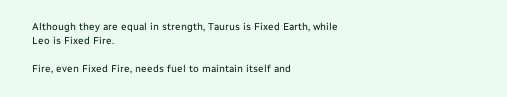Although they are equal in strength, Taurus is Fixed Earth, while Leo is Fixed Fire.

Fire, even Fixed Fire, needs fuel to maintain itself and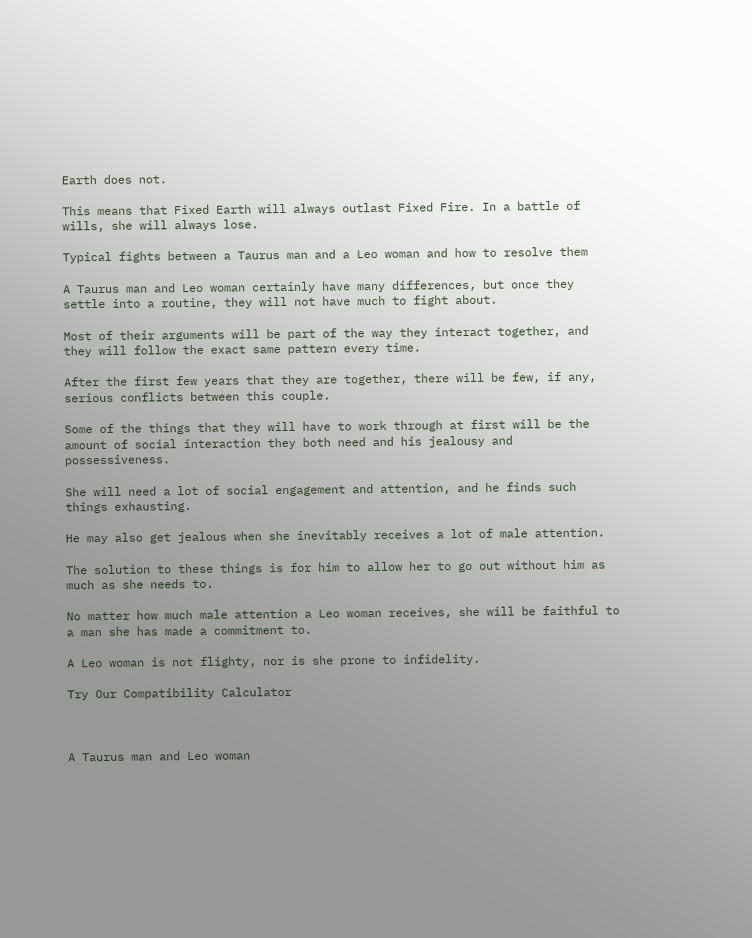Earth does not.

This means that Fixed Earth will always outlast Fixed Fire. In a battle of wills, she will always lose.

Typical fights between a Taurus man and a Leo woman and how to resolve them

A Taurus man and Leo woman certainly have many differences, but once they settle into a routine, they will not have much to fight about.

Most of their arguments will be part of the way they interact together, and they will follow the exact same pattern every time.

After the first few years that they are together, there will be few, if any, serious conflicts between this couple.

Some of the things that they will have to work through at first will be the amount of social interaction they both need and his jealousy and possessiveness.

She will need a lot of social engagement and attention, and he finds such things exhausting.

He may also get jealous when she inevitably receives a lot of male attention.

The solution to these things is for him to allow her to go out without him as much as she needs to.

No matter how much male attention a Leo woman receives, she will be faithful to a man she has made a commitment to.

A Leo woman is not flighty, nor is she prone to infidelity.

Try Our Compatibility Calculator



A Taurus man and Leo woman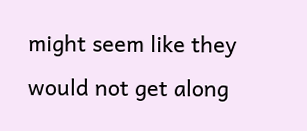might seem like they would not get along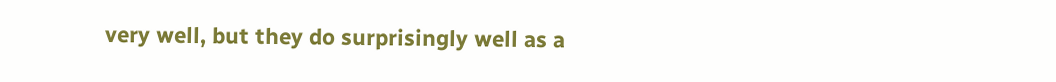very well, but they do surprisingly well as a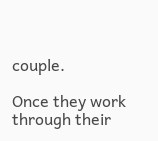couple.

Once they work through their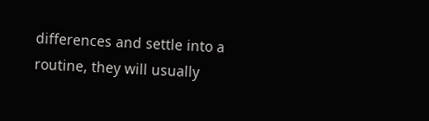differences and settle into a routine, they will usually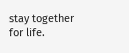stay together for life.